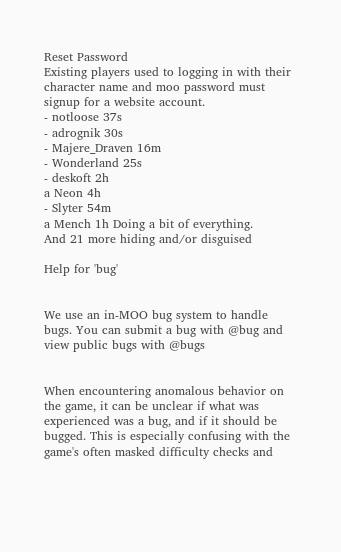Reset Password
Existing players used to logging in with their character name and moo password must signup for a website account.
- notloose 37s
- adrognik 30s
- Majere_Draven 16m
- Wonderland 25s
- deskoft 2h
a Neon 4h
- Slyter 54m
a Mench 1h Doing a bit of everything.
And 21 more hiding and/or disguised

Help for 'bug'


We use an in-MOO bug system to handle bugs. You can submit a bug with @bug and view public bugs with @bugs


When encountering anomalous behavior on the game, it can be unclear if what was experienced was a bug, and if it should be bugged. This is especially confusing with the game's often masked difficulty checks and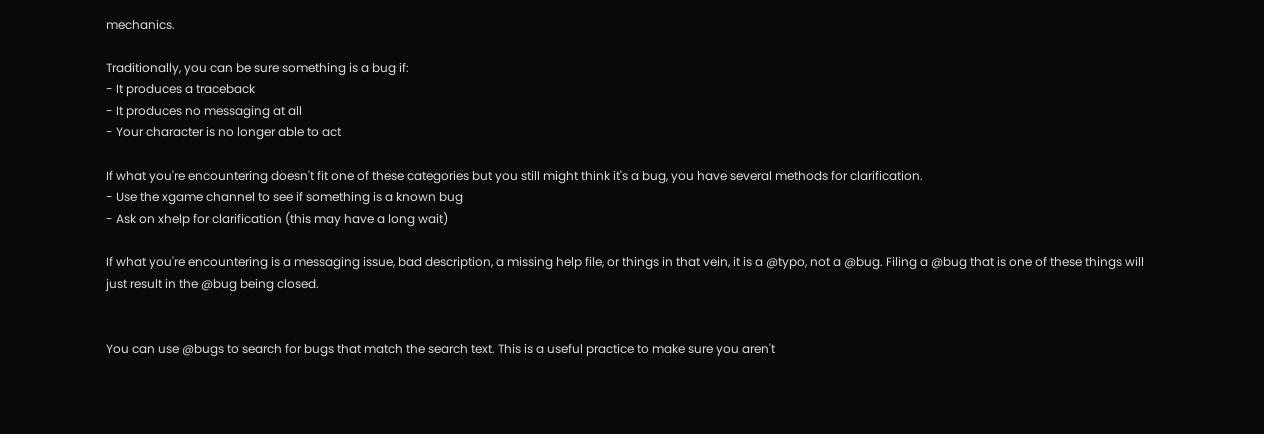mechanics.

Traditionally, you can be sure something is a bug if:
- It produces a traceback
- It produces no messaging at all
- Your character is no longer able to act

If what you're encountering doesn't fit one of these categories but you still might think it's a bug, you have several methods for clarification.
- Use the xgame channel to see if something is a known bug
- Ask on xhelp for clarification (this may have a long wait)

If what you're encountering is a messaging issue, bad description, a missing help file, or things in that vein, it is a @typo, not a @bug. Filing a @bug that is one of these things will just result in the @bug being closed.


You can use @bugs to search for bugs that match the search text. This is a useful practice to make sure you aren't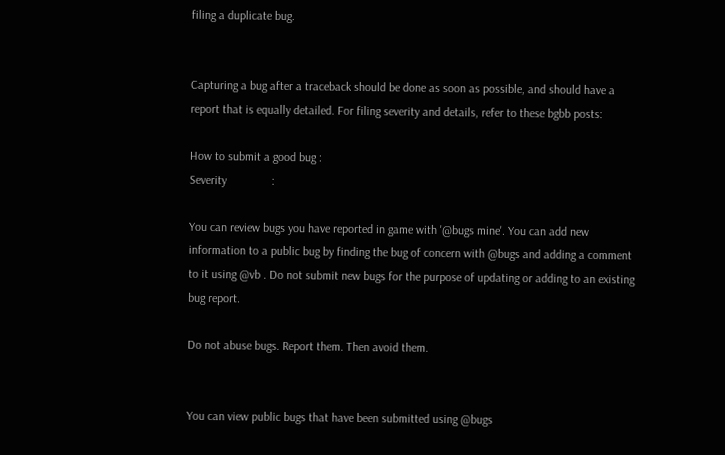filing a duplicate bug.


Capturing a bug after a traceback should be done as soon as possible, and should have a report that is equally detailed. For filing severity and details, refer to these bgbb posts:

How to submit a good bug :
Severity               :

You can review bugs you have reported in game with '@bugs mine'. You can add new information to a public bug by finding the bug of concern with @bugs and adding a comment to it using @vb . Do not submit new bugs for the purpose of updating or adding to an existing bug report.

Do not abuse bugs. Report them. Then avoid them.


You can view public bugs that have been submitted using @bugs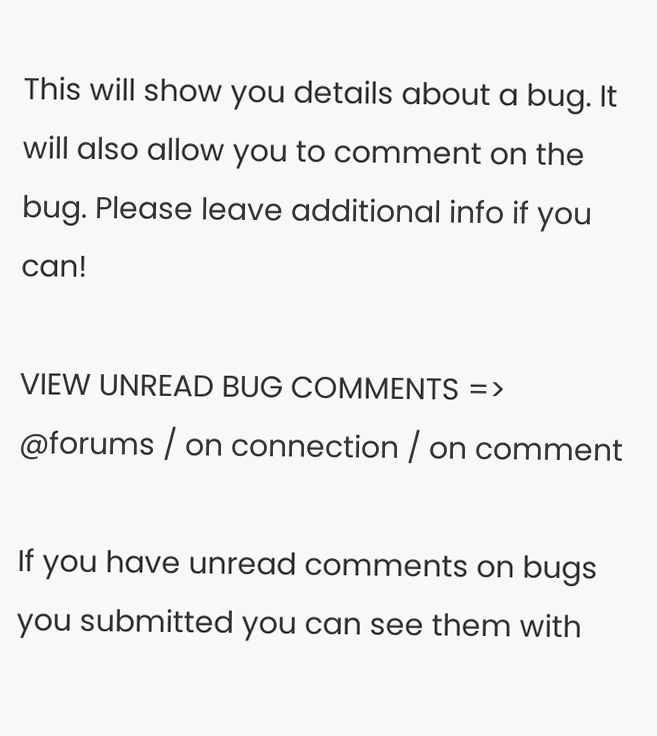This will show you details about a bug. It will also allow you to comment on the bug. Please leave additional info if you can!

VIEW UNREAD BUG COMMENTS => @forums / on connection / on comment

If you have unread comments on bugs you submitted you can see them with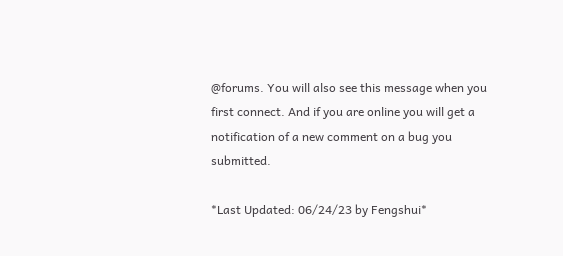@forums. You will also see this message when you first connect. And if you are online you will get a notification of a new comment on a bug you submitted.

*Last Updated: 06/24/23 by Fengshui*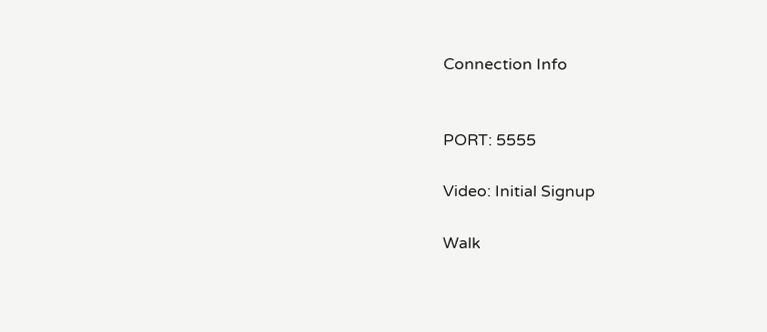Connection Info


PORT: 5555

Video: Initial Signup

Walk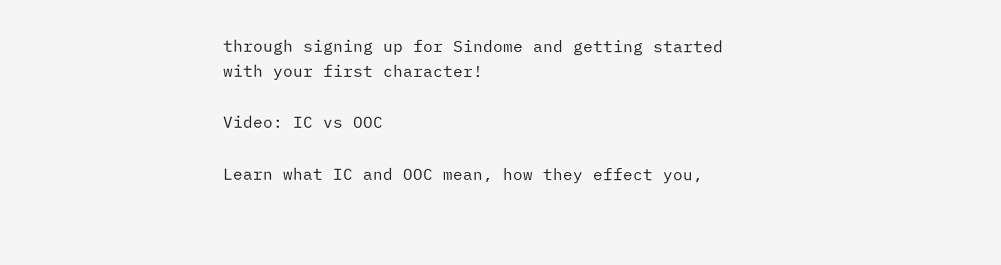through signing up for Sindome and getting started with your first character!

Video: IC vs OOC

Learn what IC and OOC mean, how they effect you,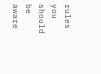rules you should be aware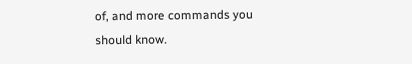of, and more commands you should know.